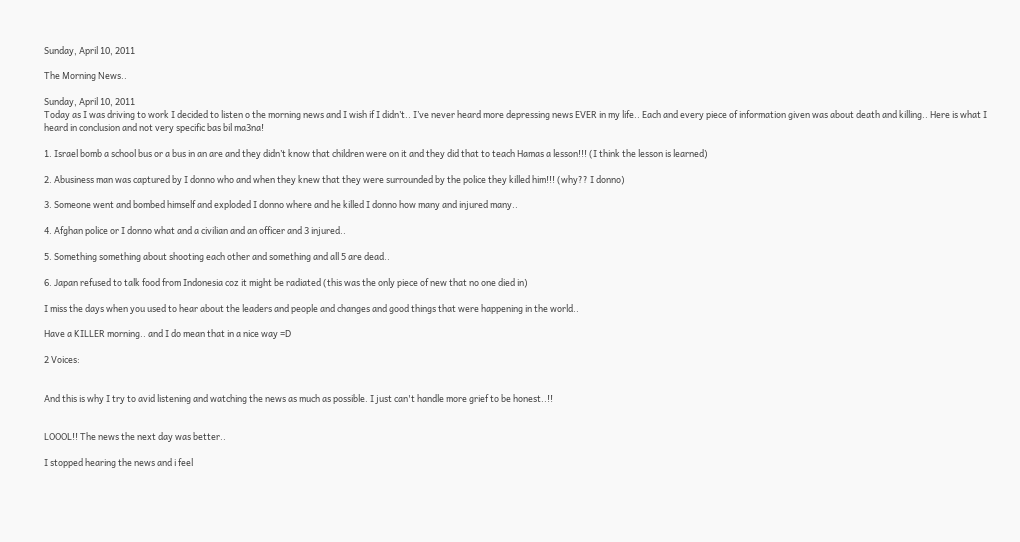Sunday, April 10, 2011

The Morning News..

Sunday, April 10, 2011
Today as I was driving to work I decided to listen o the morning news and I wish if I didn’t.. I’ve never heard more depressing news EVER in my life.. Each and every piece of information given was about death and killing.. Here is what I heard in conclusion and not very specific bas bil ma3na!

1. Israel bomb a school bus or a bus in an are and they didn’t know that children were on it and they did that to teach Hamas a lesson!!! (I think the lesson is learned)

2. Abusiness man was captured by I donno who and when they knew that they were surrounded by the police they killed him!!! (why?? I donno)

3. Someone went and bombed himself and exploded I donno where and he killed I donno how many and injured many..

4. Afghan police or I donno what and a civilian and an officer and 3 injured..

5. Something something about shooting each other and something and all 5 are dead..

6. Japan refused to talk food from Indonesia coz it might be radiated (this was the only piece of new that no one died in)

I miss the days when you used to hear about the leaders and people and changes and good things that were happening in the world..

Have a KILLER morning.. and I do mean that in a nice way =D

2 Voices:


And this is why I try to avid listening and watching the news as much as possible. I just can't handle more grief to be honest..!!


LOOOL!! The news the next day was better..

I stopped hearing the news and i feel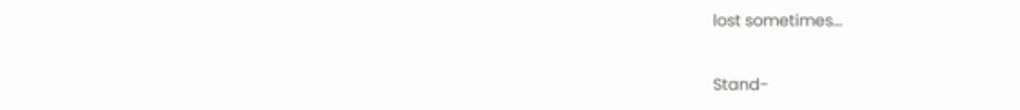lost sometimes...

Stand-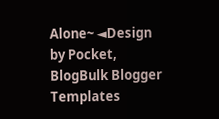Alone~ ◄Design by Pocket, BlogBulk Blogger Templates